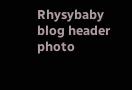Rhysybaby blog header photo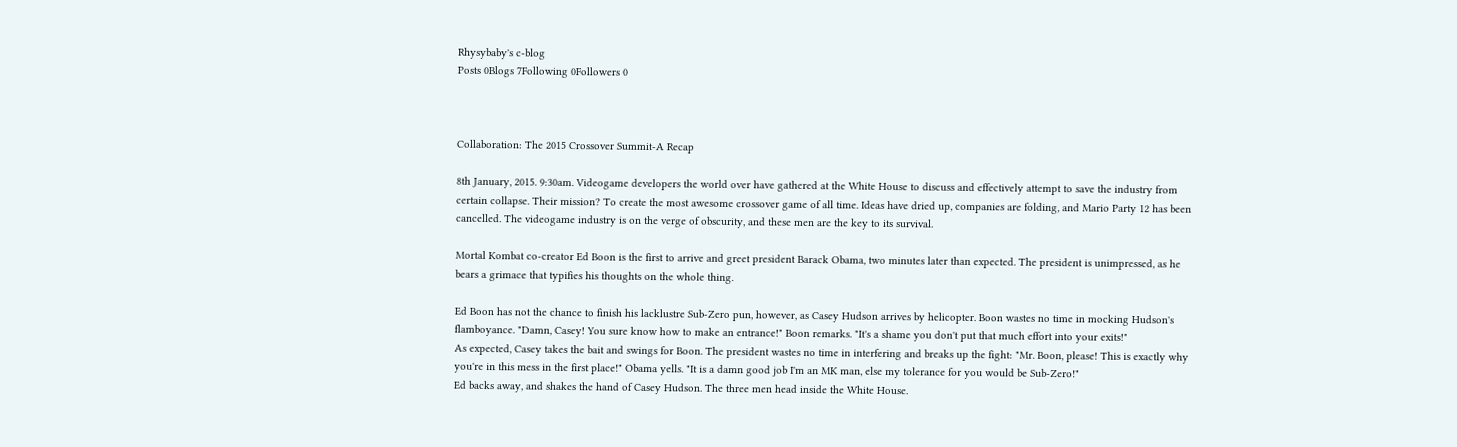Rhysybaby's c-blog
Posts 0Blogs 7Following 0Followers 0



Collaboration: The 2015 Crossover Summit-A Recap

8th January, 2015. 9:30am. Videogame developers the world over have gathered at the White House to discuss and effectively attempt to save the industry from certain collapse. Their mission? To create the most awesome crossover game of all time. Ideas have dried up, companies are folding, and Mario Party 12 has been cancelled. The videogame industry is on the verge of obscurity, and these men are the key to its survival.

Mortal Kombat co-creator Ed Boon is the first to arrive and greet president Barack Obama, two minutes later than expected. The president is unimpressed, as he bears a grimace that typifies his thoughts on the whole thing.

Ed Boon has not the chance to finish his lacklustre Sub-Zero pun, however, as Casey Hudson arrives by helicopter. Boon wastes no time in mocking Hudson's flamboyance. "Damn, Casey! You sure know how to make an entrance!" Boon remarks. "It's a shame you don't put that much effort into your exits!"
As expected, Casey takes the bait and swings for Boon. The president wastes no time in interfering and breaks up the fight: "Mr. Boon, please! This is exactly why you're in this mess in the first place!" Obama yells. "It is a damn good job I'm an MK man, else my tolerance for you would be Sub-Zero!"
Ed backs away, and shakes the hand of Casey Hudson. The three men head inside the White House.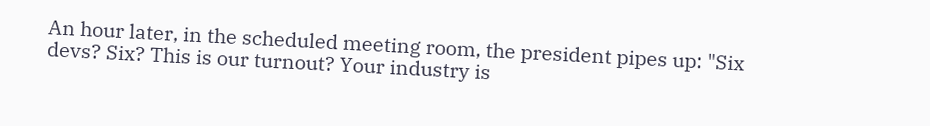An hour later, in the scheduled meeting room, the president pipes up: "Six devs? Six? This is our turnout? Your industry is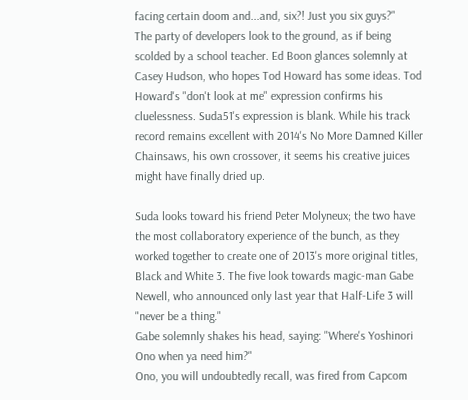facing certain doom and...and, six?! Just you six guys?"
The party of developers look to the ground, as if being scolded by a school teacher. Ed Boon glances solemnly at Casey Hudson, who hopes Tod Howard has some ideas. Tod Howard's "don't look at me" expression confirms his cluelessness. Suda51's expression is blank. While his track record remains excellent with 2014's No More Damned Killer Chainsaws, his own crossover, it seems his creative juices might have finally dried up.

Suda looks toward his friend Peter Molyneux; the two have the most collaboratory experience of the bunch, as they worked together to create one of 2013's more original titles, Black and White 3. The five look towards magic-man Gabe Newell, who announced only last year that Half-Life 3 will "never be a thing."
Gabe solemnly shakes his head, saying: "Where's Yoshinori Ono when ya need him?"
Ono, you will undoubtedly recall, was fired from Capcom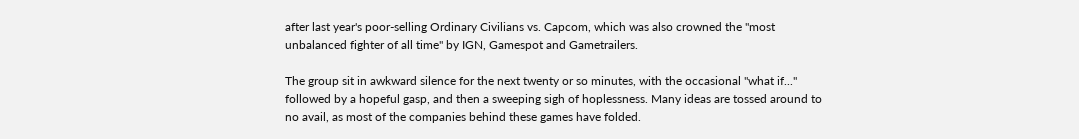after last year's poor-selling Ordinary Civilians vs. Capcom, which was also crowned the "most unbalanced fighter of all time" by IGN, Gamespot and Gametrailers.

The group sit in awkward silence for the next twenty or so minutes, with the occasional "what if..." followed by a hopeful gasp, and then a sweeping sigh of hoplessness. Many ideas are tossed around to no avail, as most of the companies behind these games have folded.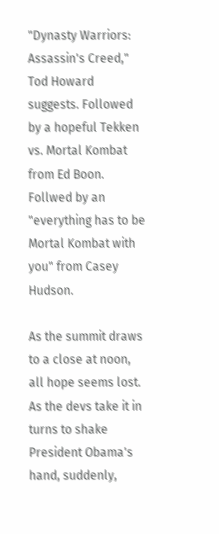"Dynasty Warriors: Assassin's Creed," Tod Howard suggests. Followed by a hopeful Tekken vs. Mortal Kombat from Ed Boon. Follwed by an "everything has to be Mortal Kombat with you" from Casey Hudson.

As the summit draws to a close at noon, all hope seems lost. As the devs take it in turns to shake President Obama's hand, suddenly,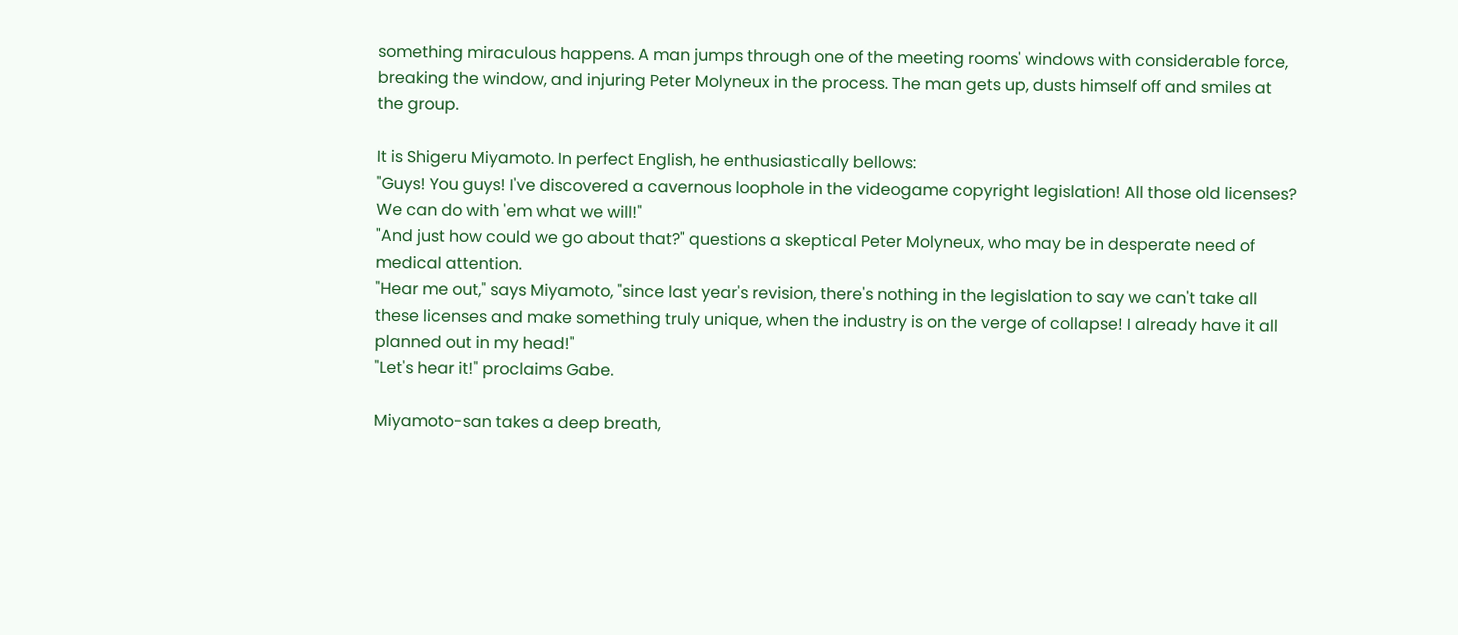something miraculous happens. A man jumps through one of the meeting rooms' windows with considerable force, breaking the window, and injuring Peter Molyneux in the process. The man gets up, dusts himself off and smiles at the group.

It is Shigeru Miyamoto. In perfect English, he enthusiastically bellows:
"Guys! You guys! I've discovered a cavernous loophole in the videogame copyright legislation! All those old licenses? We can do with 'em what we will!"
"And just how could we go about that?" questions a skeptical Peter Molyneux, who may be in desperate need of medical attention.
"Hear me out," says Miyamoto, "since last year's revision, there's nothing in the legislation to say we can't take all these licenses and make something truly unique, when the industry is on the verge of collapse! I already have it all planned out in my head!"
"Let's hear it!" proclaims Gabe.

Miyamoto-san takes a deep breath,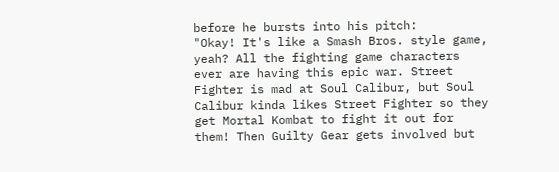before he bursts into his pitch:
"Okay! It's like a Smash Bros. style game, yeah? All the fighting game characters ever are having this epic war. Street Fighter is mad at Soul Calibur, but Soul Calibur kinda likes Street Fighter so they get Mortal Kombat to fight it out for them! Then Guilty Gear gets involved but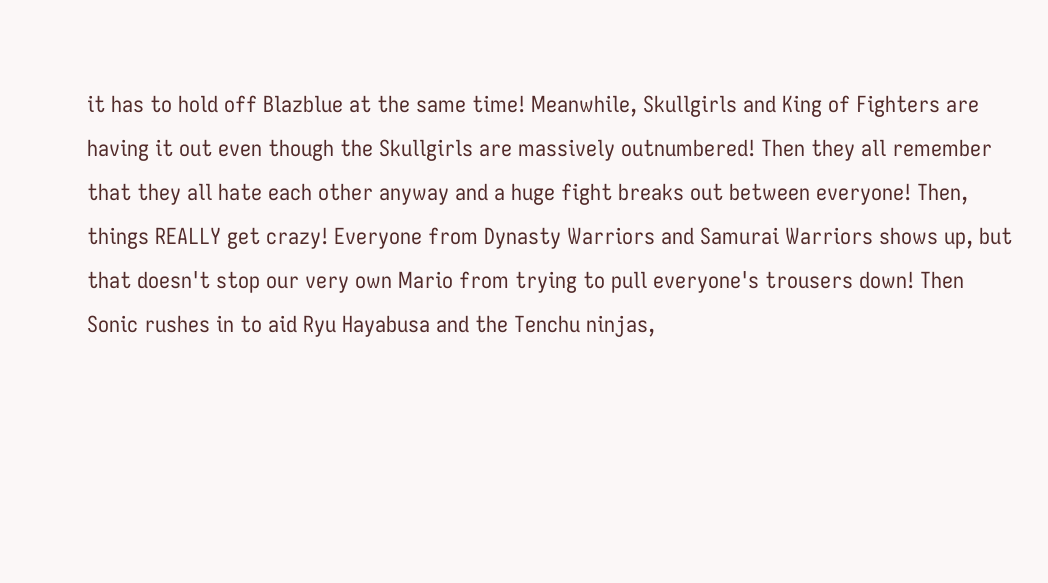it has to hold off Blazblue at the same time! Meanwhile, Skullgirls and King of Fighters are having it out even though the Skullgirls are massively outnumbered! Then they all remember that they all hate each other anyway and a huge fight breaks out between everyone! Then, things REALLY get crazy! Everyone from Dynasty Warriors and Samurai Warriors shows up, but that doesn't stop our very own Mario from trying to pull everyone's trousers down! Then Sonic rushes in to aid Ryu Hayabusa and the Tenchu ninjas,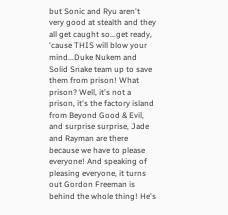but Sonic and Ryu aren't very good at stealth and they all get caught so...get ready, 'cause THIS will blow your mind...Duke Nukem and Solid Snake team up to save them from prison! What prison? Well, it's not a prison, it's the factory island from Beyond Good & Evil, and surprise surprise, Jade and Rayman are there because we have to please everyone! And speaking of pleasing everyone, it turns out Gordon Freeman is behind the whole thing! He's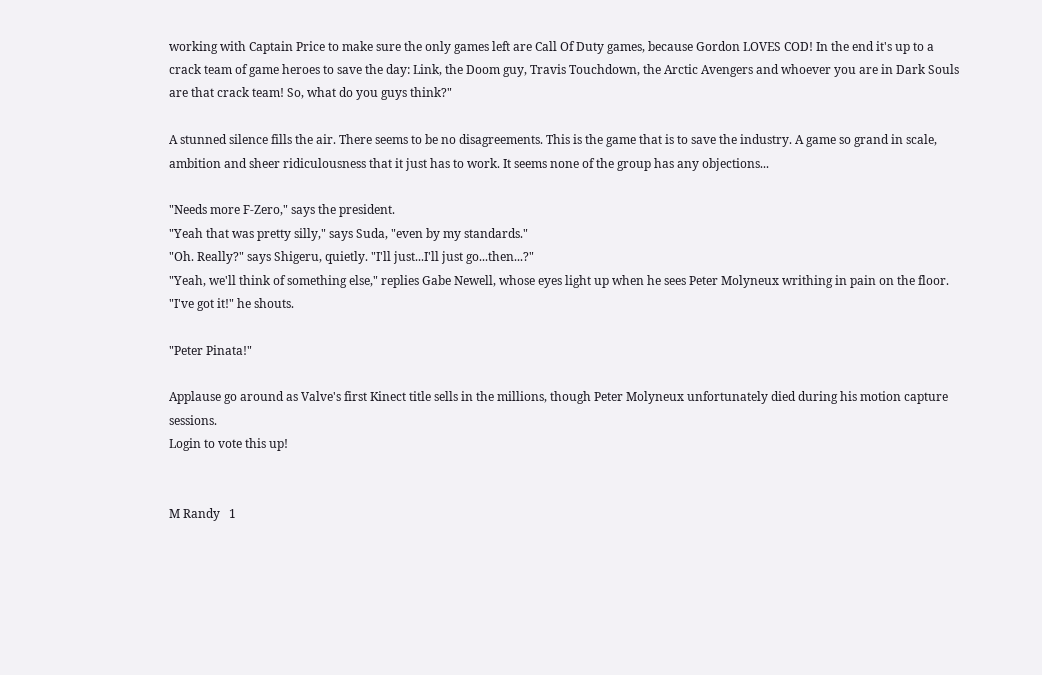working with Captain Price to make sure the only games left are Call Of Duty games, because Gordon LOVES COD! In the end it's up to a crack team of game heroes to save the day: Link, the Doom guy, Travis Touchdown, the Arctic Avengers and whoever you are in Dark Souls are that crack team! So, what do you guys think?"

A stunned silence fills the air. There seems to be no disagreements. This is the game that is to save the industry. A game so grand in scale, ambition and sheer ridiculousness that it just has to work. It seems none of the group has any objections...

"Needs more F-Zero," says the president.
"Yeah that was pretty silly," says Suda, "even by my standards."
"Oh. Really?" says Shigeru, quietly. "I'll just...I'll just go...then...?"
"Yeah, we'll think of something else," replies Gabe Newell, whose eyes light up when he sees Peter Molyneux writhing in pain on the floor. "I've got it!" he shouts.

"Peter Pinata!"

Applause go around as Valve's first Kinect title sells in the millions, though Peter Molyneux unfortunately died during his motion capture sessions.
Login to vote this up!


M Randy   1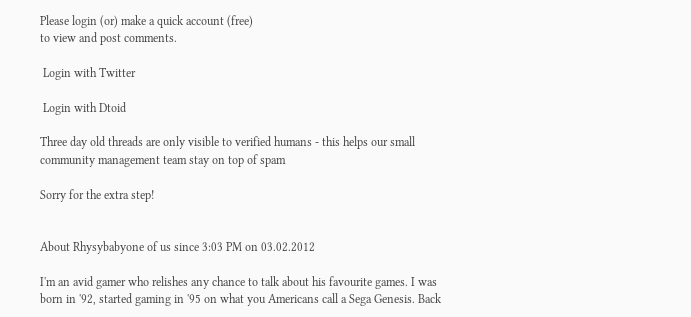Please login (or) make a quick account (free)
to view and post comments.

 Login with Twitter

 Login with Dtoid

Three day old threads are only visible to verified humans - this helps our small community management team stay on top of spam

Sorry for the extra step!


About Rhysybabyone of us since 3:03 PM on 03.02.2012

I'm an avid gamer who relishes any chance to talk about his favourite games. I was born in '92, started gaming in '95 on what you Americans call a Sega Genesis. Back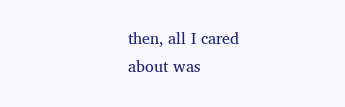then, all I cared about was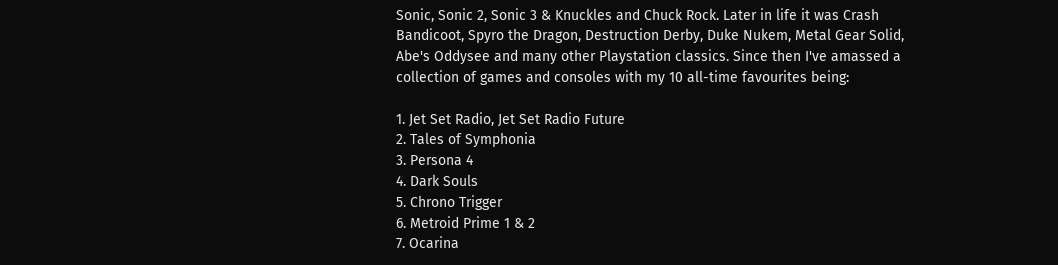Sonic, Sonic 2, Sonic 3 & Knuckles and Chuck Rock. Later in life it was Crash Bandicoot, Spyro the Dragon, Destruction Derby, Duke Nukem, Metal Gear Solid, Abe's Oddysee and many other Playstation classics. Since then I've amassed a collection of games and consoles with my 10 all-time favourites being:

1. Jet Set Radio, Jet Set Radio Future
2. Tales of Symphonia
3. Persona 4
4. Dark Souls
5. Chrono Trigger
6. Metroid Prime 1 & 2
7. Ocarina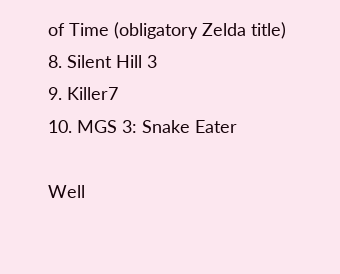of Time (obligatory Zelda title)
8. Silent Hill 3
9. Killer7
10. MGS 3: Snake Eater

Well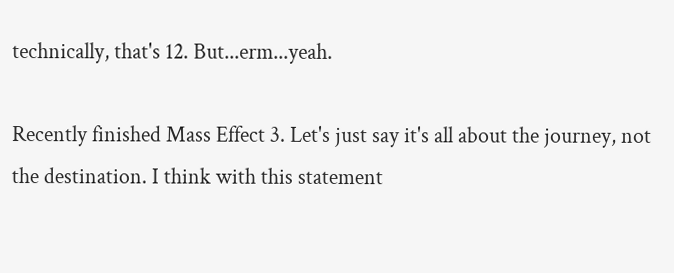technically, that's 12. But...erm...yeah.

Recently finished Mass Effect 3. Let's just say it's all about the journey, not the destination. I think with this statement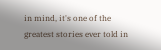in mind, it's one of the greatest stories ever told in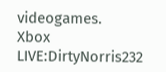videogames.
Xbox LIVE:DirtyNorris232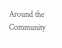Around the Community